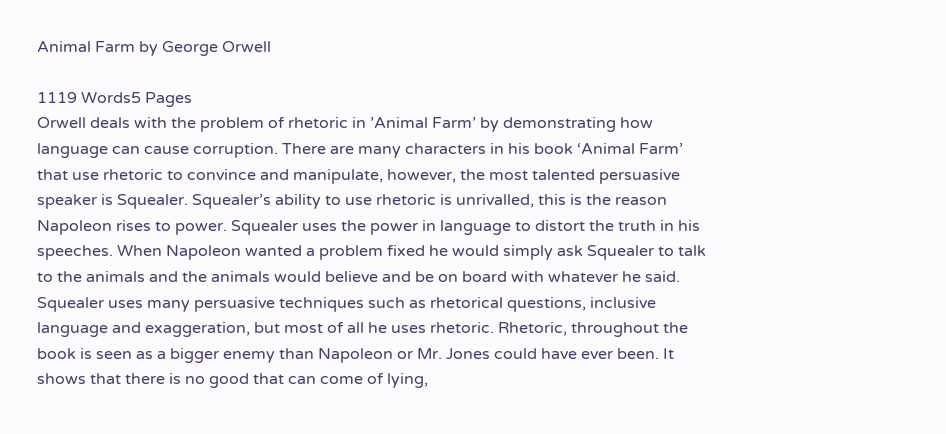Animal Farm by George Orwell

1119 Words5 Pages
Orwell deals with the problem of rhetoric in ’Animal Farm’ by demonstrating how language can cause corruption. There are many characters in his book ‘Animal Farm’ that use rhetoric to convince and manipulate, however, the most talented persuasive speaker is Squealer. Squealer’s ability to use rhetoric is unrivalled, this is the reason Napoleon rises to power. Squealer uses the power in language to distort the truth in his speeches. When Napoleon wanted a problem fixed he would simply ask Squealer to talk to the animals and the animals would believe and be on board with whatever he said. Squealer uses many persuasive techniques such as rhetorical questions, inclusive language and exaggeration, but most of all he uses rhetoric. Rhetoric, throughout the book is seen as a bigger enemy than Napoleon or Mr. Jones could have ever been. It shows that there is no good that can come of lying,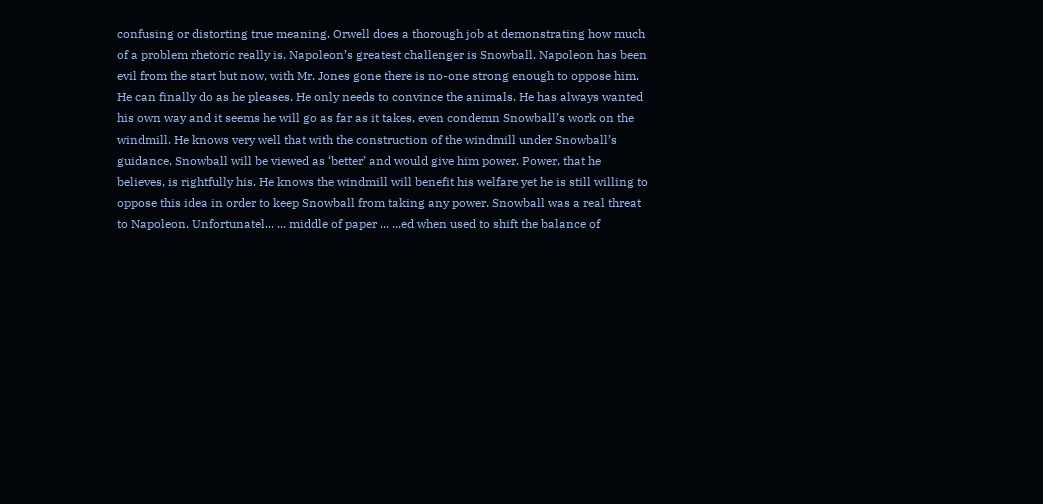confusing or distorting true meaning. Orwell does a thorough job at demonstrating how much of a problem rhetoric really is. Napoleon’s greatest challenger is Snowball. Napoleon has been evil from the start but now, with Mr. Jones gone there is no-one strong enough to oppose him. He can finally do as he pleases. He only needs to convince the animals. He has always wanted his own way and it seems he will go as far as it takes, even condemn Snowball’s work on the windmill. He knows very well that with the construction of the windmill under Snowball’s guidance, Snowball will be viewed as ‘better’ and would give him power. Power, that he believes, is rightfully his. He knows the windmill will benefit his welfare yet he is still willing to oppose this idea in order to keep Snowball from taking any power. Snowball was a real threat to Napoleon. Unfortunatel... ... middle of paper ... ...ed when used to shift the balance of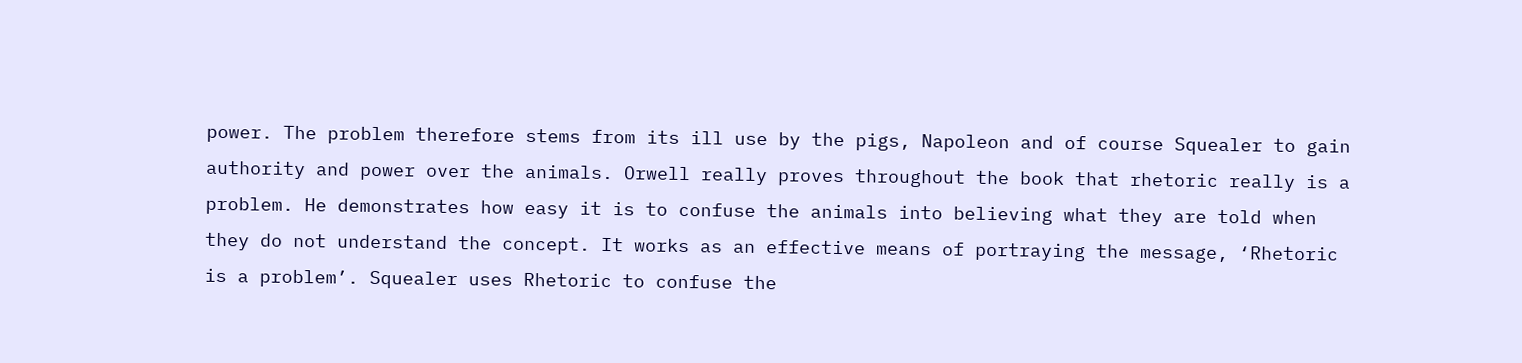power. The problem therefore stems from its ill use by the pigs, Napoleon and of course Squealer to gain authority and power over the animals. Orwell really proves throughout the book that rhetoric really is a problem. He demonstrates how easy it is to confuse the animals into believing what they are told when they do not understand the concept. It works as an effective means of portraying the message, ‘Rhetoric is a problem’. Squealer uses Rhetoric to confuse the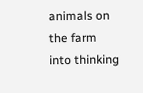animals on the farm into thinking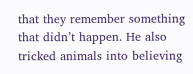that they remember something that didn’t happen. He also tricked animals into believing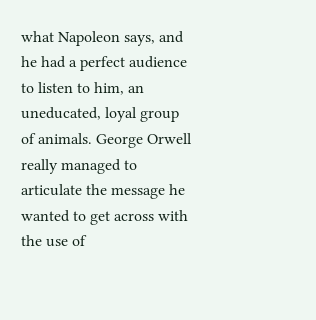what Napoleon says, and he had a perfect audience to listen to him, an uneducated, loyal group of animals. George Orwell really managed to articulate the message he wanted to get across with the use of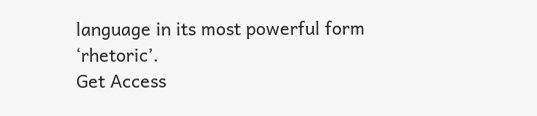language in its most powerful form ‘rhetoric’.
Get Access